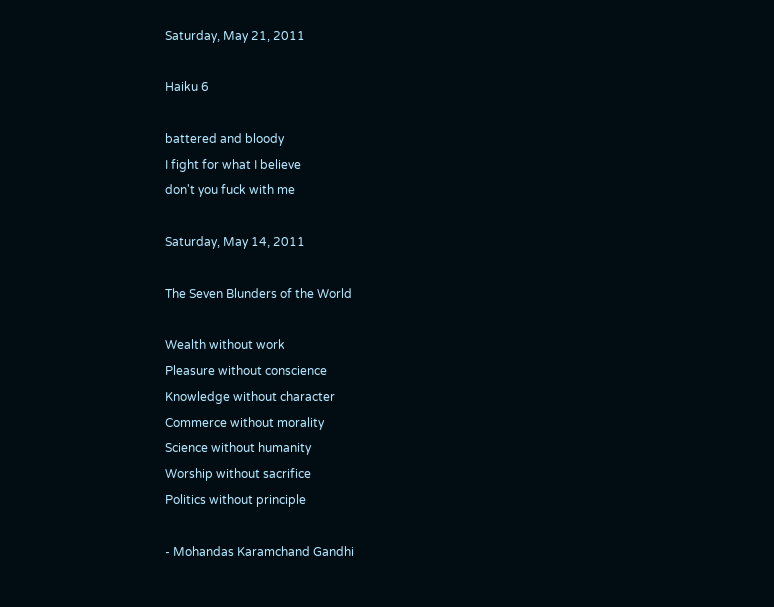Saturday, May 21, 2011

Haiku 6

battered and bloody
I fight for what I believe
don't you fuck with me

Saturday, May 14, 2011

The Seven Blunders of the World

Wealth without work
Pleasure without conscience
Knowledge without character
Commerce without morality
Science without humanity
Worship without sacrifice
Politics without principle

- Mohandas Karamchand Gandhi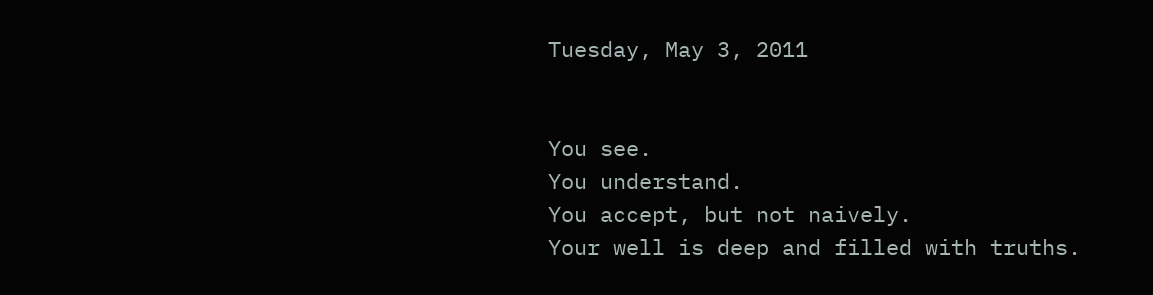Tuesday, May 3, 2011


You see.
You understand.
You accept, but not naively.
Your well is deep and filled with truths.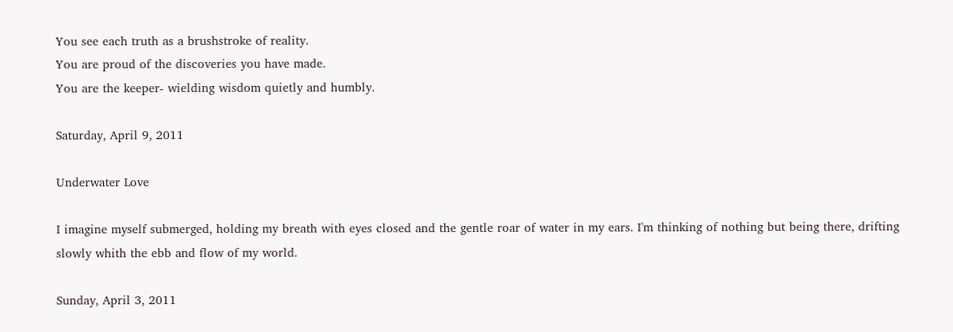You see each truth as a brushstroke of reality.
You are proud of the discoveries you have made.
You are the keeper- wielding wisdom quietly and humbly.

Saturday, April 9, 2011

Underwater Love

I imagine myself submerged, holding my breath with eyes closed and the gentle roar of water in my ears. I'm thinking of nothing but being there, drifting slowly whith the ebb and flow of my world.

Sunday, April 3, 2011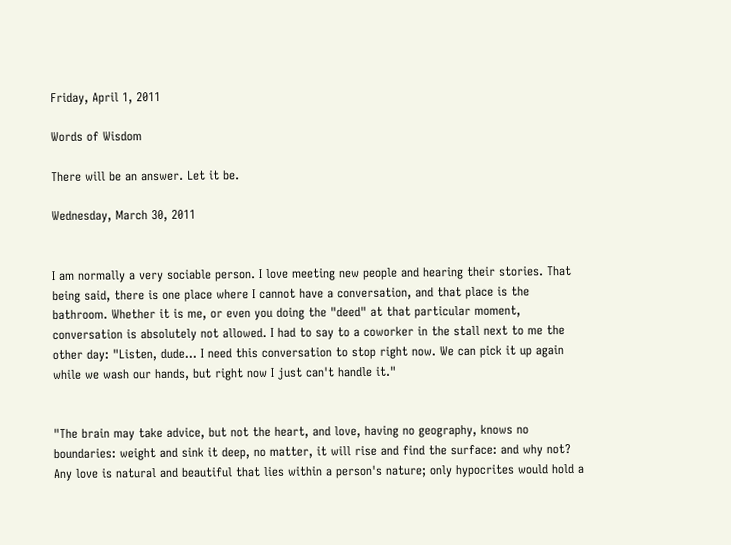Friday, April 1, 2011

Words of Wisdom

There will be an answer. Let it be.

Wednesday, March 30, 2011


I am normally a very sociable person. I love meeting new people and hearing their stories. That being said, there is one place where I cannot have a conversation, and that place is the bathroom. Whether it is me, or even you doing the "deed" at that particular moment, conversation is absolutely not allowed. I had to say to a coworker in the stall next to me the other day: "Listen, dude... I need this conversation to stop right now. We can pick it up again while we wash our hands, but right now I just can't handle it."


"The brain may take advice, but not the heart, and love, having no geography, knows no boundaries: weight and sink it deep, no matter, it will rise and find the surface: and why not? Any love is natural and beautiful that lies within a person's nature; only hypocrites would hold a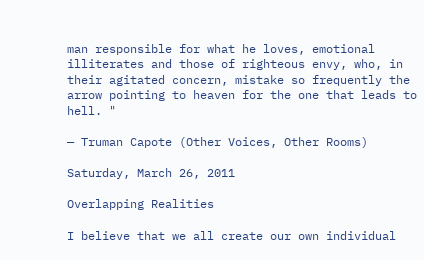man responsible for what he loves, emotional illiterates and those of righteous envy, who, in their agitated concern, mistake so frequently the arrow pointing to heaven for the one that leads to hell. "

— Truman Capote (Other Voices, Other Rooms)

Saturday, March 26, 2011

Overlapping Realities

I believe that we all create our own individual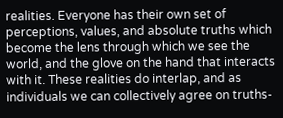realities. Everyone has their own set of perceptions, values, and absolute truths which become the lens through which we see the world, and the glove on the hand that interacts with it. These realities do interlap, and as individuals we can collectively agree on truths-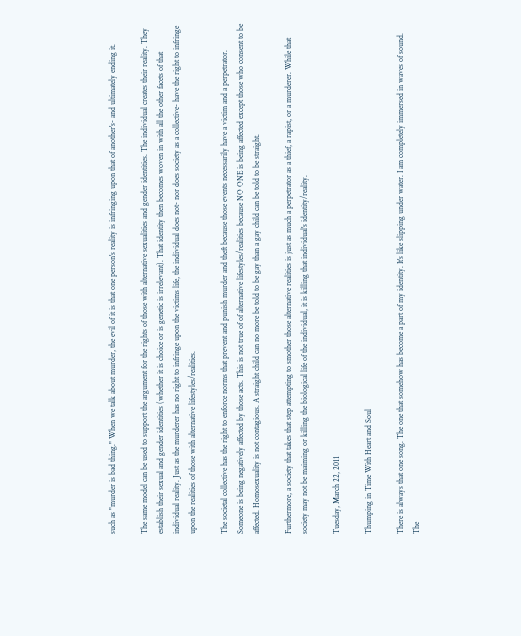such as "murder is bad thing." When we talk about murder, the evil of it is that one person's reality is infringing upon that of another's- and ultimately ending it.

The same model can be used to support the argument for the rights of those with alternative sexualities and gender identities. The individual creates their reality. They establish their sexual and gender identities (whether it is choice or is genetic is irrelevant). That identity then becomes woven in with all the other facets of that individual reality. Just as the murderer has no right to infringe upon the victims life, the individual does not- nor does society as a collective- have the right to infringe upon the realities of those with alternative lifestyles/realities.

The societal collective has the right to enforce norms that prevent and punish murder and theft because those events necessarily have a victim and a perpetrator. Someone is being negatively affected by those acts. This is not true of of alternative lifestyles/realities because NO ONE is being affected except those who consent to be affected. Homosexuality is not contagious. A straight child can no more be told to be gay than a gay child can be told to be straight.

Furthermore, a society that takes that step attempting to smother those alternative realities is just as much a perpetrator as a thief, a rapist, or a murderer. While that society may not be maiming or killing the biological life of the individual, it is killing that individual's identity/reality.

Tuesday, March 22, 2011

Thumping in Time With Heart and Soul

There is always that one song. The one that somehow has become a part of my identity. It's like slipping under water. I am completely immersed in waves of sound. The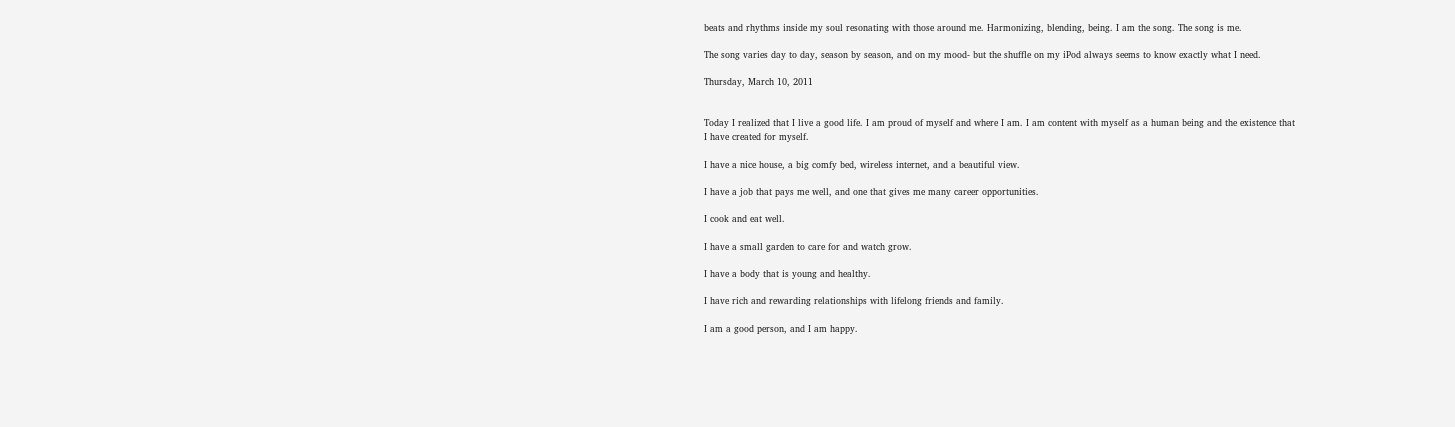beats and rhythms inside my soul resonating with those around me. Harmonizing, blending, being. I am the song. The song is me.

The song varies day to day, season by season, and on my mood- but the shuffle on my iPod always seems to know exactly what I need.

Thursday, March 10, 2011


Today I realized that I live a good life. I am proud of myself and where I am. I am content with myself as a human being and the existence that I have created for myself.

I have a nice house, a big comfy bed, wireless internet, and a beautiful view.

I have a job that pays me well, and one that gives me many career opportunities.

I cook and eat well.

I have a small garden to care for and watch grow.

I have a body that is young and healthy.

I have rich and rewarding relationships with lifelong friends and family.

I am a good person, and I am happy.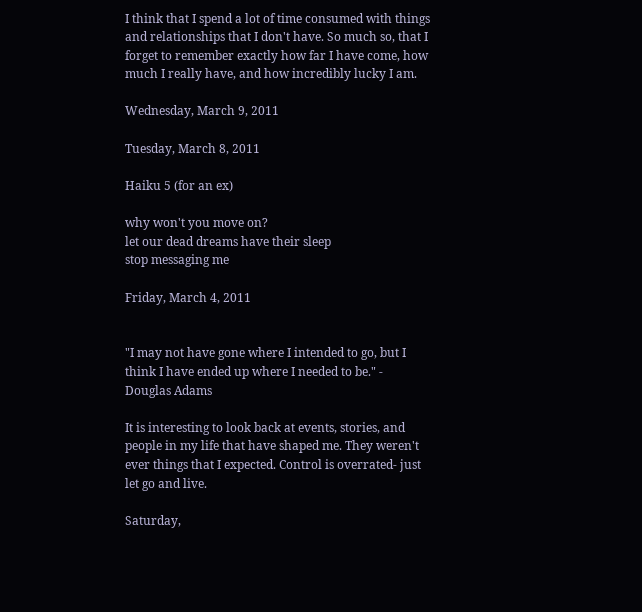I think that I spend a lot of time consumed with things and relationships that I don't have. So much so, that I forget to remember exactly how far I have come, how much I really have, and how incredibly lucky I am.

Wednesday, March 9, 2011

Tuesday, March 8, 2011

Haiku 5 (for an ex)

why won't you move on?
let our dead dreams have their sleep
stop messaging me

Friday, March 4, 2011


"I may not have gone where I intended to go, but I think I have ended up where I needed to be." - Douglas Adams

It is interesting to look back at events, stories, and people in my life that have shaped me. They weren't ever things that I expected. Control is overrated- just let go and live.

Saturday,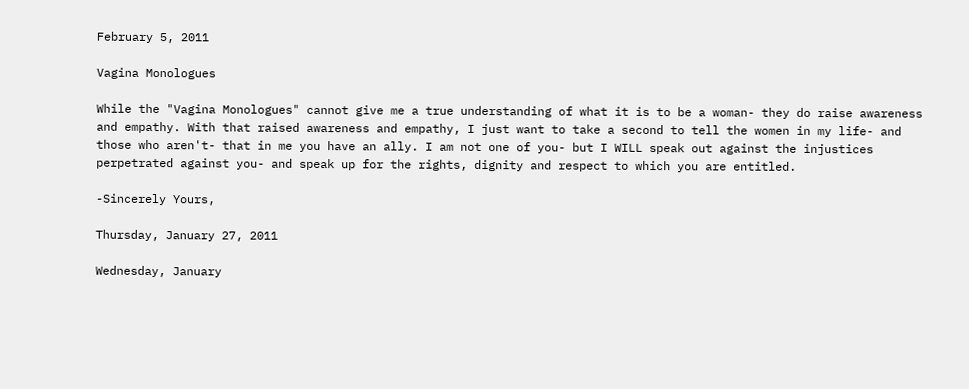February 5, 2011

Vagina Monologues

While the "Vagina Monologues" cannot give me a true understanding of what it is to be a woman- they do raise awareness and empathy. With that raised awareness and empathy, I just want to take a second to tell the women in my life- and those who aren't- that in me you have an ally. I am not one of you- but I WILL speak out against the injustices perpetrated against you- and speak up for the rights, dignity and respect to which you are entitled.

-Sincerely Yours,

Thursday, January 27, 2011

Wednesday, January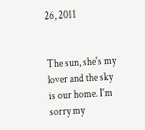26, 2011


The sun, she's my lover and the sky is our home. I'm sorry my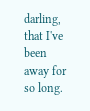darling, that I've been away for so long.